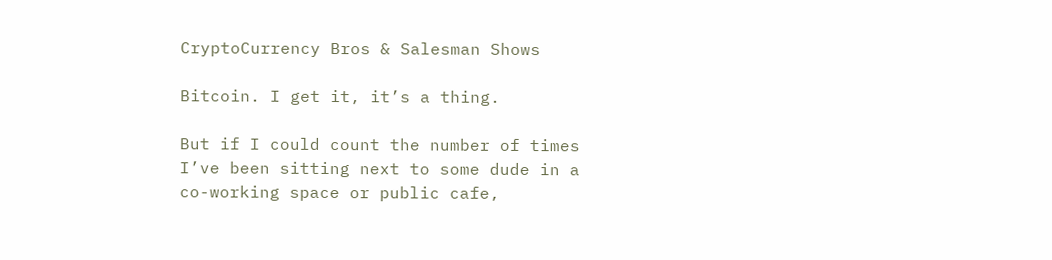CryptoCurrency Bros & Salesman Shows

Bitcoin. I get it, it’s a thing.

But if I could count the number of times I’ve been sitting next to some dude in a co-working space or public cafe,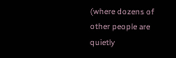(where dozens of other people are quietly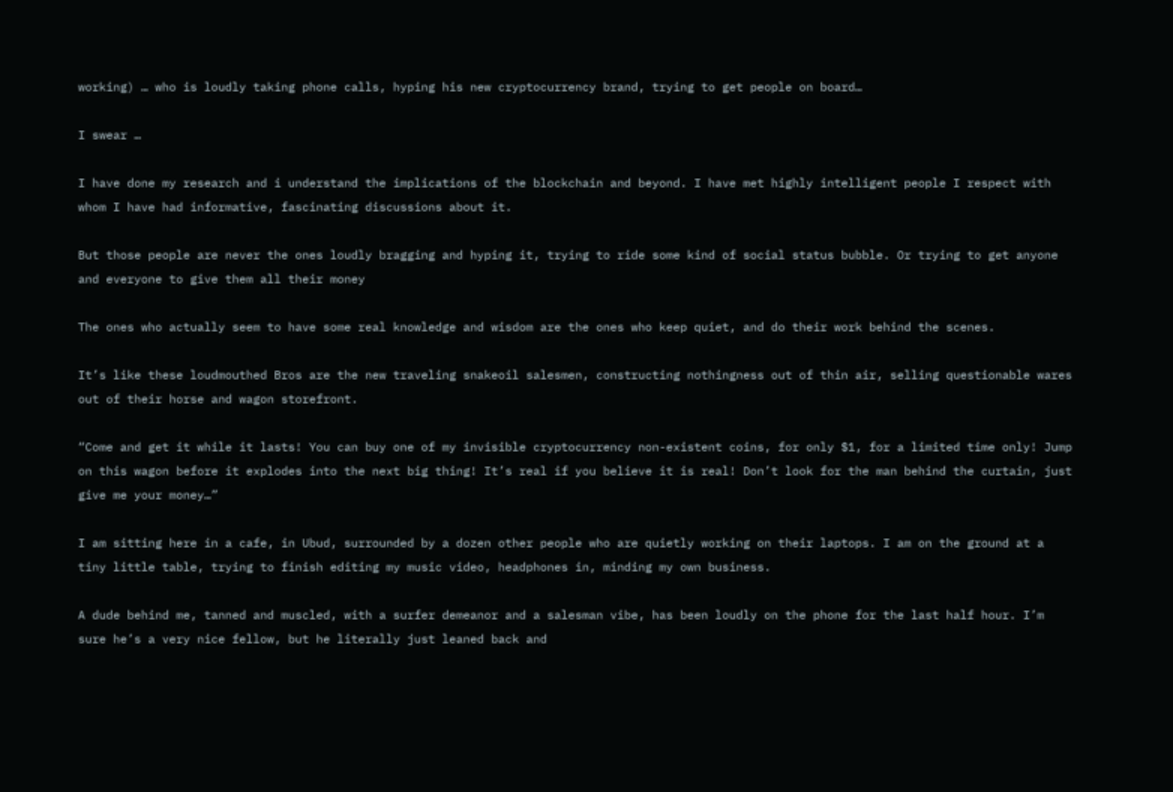working) … who is loudly taking phone calls, hyping his new cryptocurrency brand, trying to get people on board…

I swear …

I have done my research and i understand the implications of the blockchain and beyond. I have met highly intelligent people I respect with whom I have had informative, fascinating discussions about it.

But those people are never the ones loudly bragging and hyping it, trying to ride some kind of social status bubble. Or trying to get anyone and everyone to give them all their money

The ones who actually seem to have some real knowledge and wisdom are the ones who keep quiet, and do their work behind the scenes.

It’s like these loudmouthed Bros are the new traveling snakeoil salesmen, constructing nothingness out of thin air, selling questionable wares out of their horse and wagon storefront.

“Come and get it while it lasts! You can buy one of my invisible cryptocurrency non-existent coins, for only $1, for a limited time only! Jump on this wagon before it explodes into the next big thing! It’s real if you believe it is real! Don’t look for the man behind the curtain, just give me your money…”

I am sitting here in a cafe, in Ubud, surrounded by a dozen other people who are quietly working on their laptops. I am on the ground at a tiny little table, trying to finish editing my music video, headphones in, minding my own business.

A dude behind me, tanned and muscled, with a surfer demeanor and a salesman vibe, has been loudly on the phone for the last half hour. I’m sure he’s a very nice fellow, but he literally just leaned back and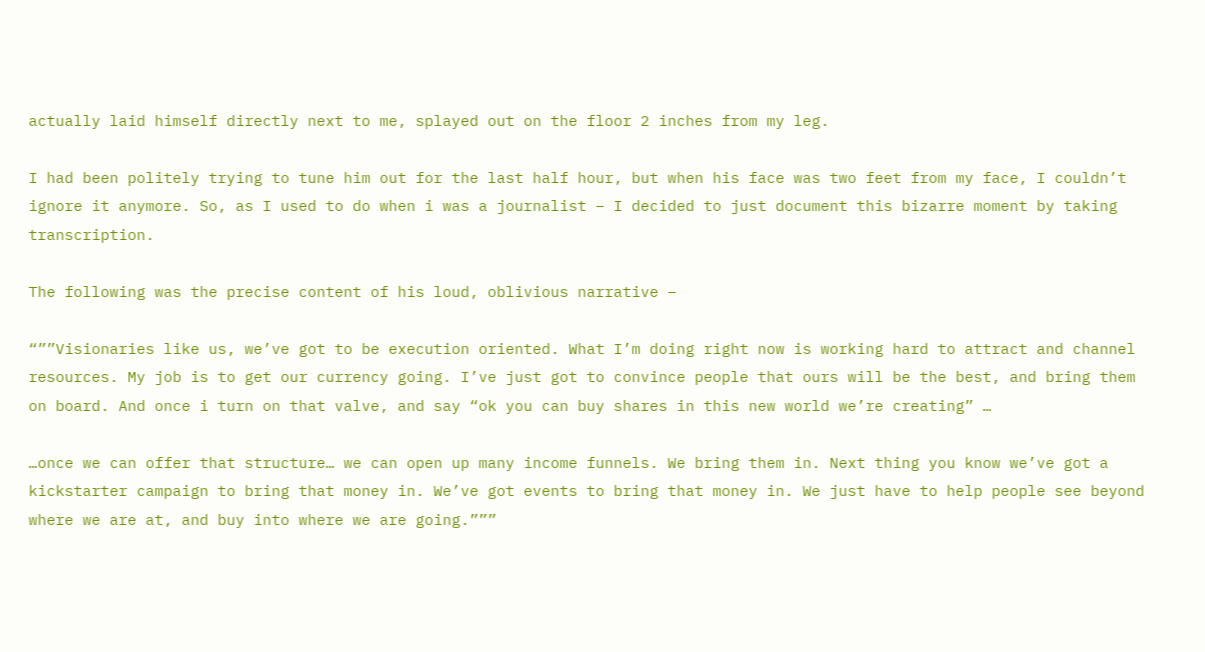actually laid himself directly next to me, splayed out on the floor 2 inches from my leg.

I had been politely trying to tune him out for the last half hour, but when his face was two feet from my face, I couldn’t ignore it anymore. So, as I used to do when i was a journalist – I decided to just document this bizarre moment by taking transcription.

The following was the precise content of his loud, oblivious narrative –

“””Visionaries like us, we’ve got to be execution oriented. What I’m doing right now is working hard to attract and channel resources. My job is to get our currency going. I’ve just got to convince people that ours will be the best, and bring them on board. And once i turn on that valve, and say “ok you can buy shares in this new world we’re creating” …

…once we can offer that structure… we can open up many income funnels. We bring them in. Next thing you know we’ve got a kickstarter campaign to bring that money in. We’ve got events to bring that money in. We just have to help people see beyond where we are at, and buy into where we are going.”””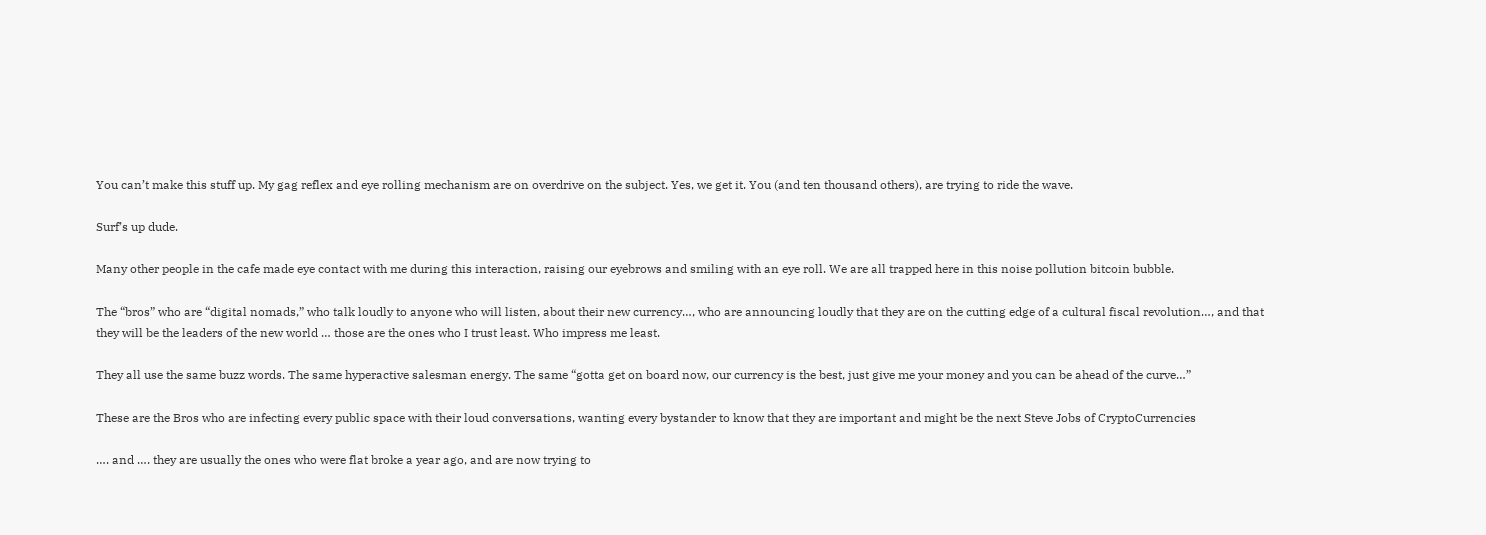You can’t make this stuff up. My gag reflex and eye rolling mechanism are on overdrive on the subject. Yes, we get it. You (and ten thousand others), are trying to ride the wave.

Surf’s up dude.

Many other people in the cafe made eye contact with me during this interaction, raising our eyebrows and smiling with an eye roll. We are all trapped here in this noise pollution bitcoin bubble.

The “bros” who are “digital nomads,” who talk loudly to anyone who will listen, about their new currency…, who are announcing loudly that they are on the cutting edge of a cultural fiscal revolution…, and that they will be the leaders of the new world … those are the ones who I trust least. Who impress me least.

They all use the same buzz words. The same hyperactive salesman energy. The same “gotta get on board now, our currency is the best, just give me your money and you can be ahead of the curve…”

These are the Bros who are infecting every public space with their loud conversations, wanting every bystander to know that they are important and might be the next Steve Jobs of CryptoCurrencies

…. and …. they are usually the ones who were flat broke a year ago, and are now trying to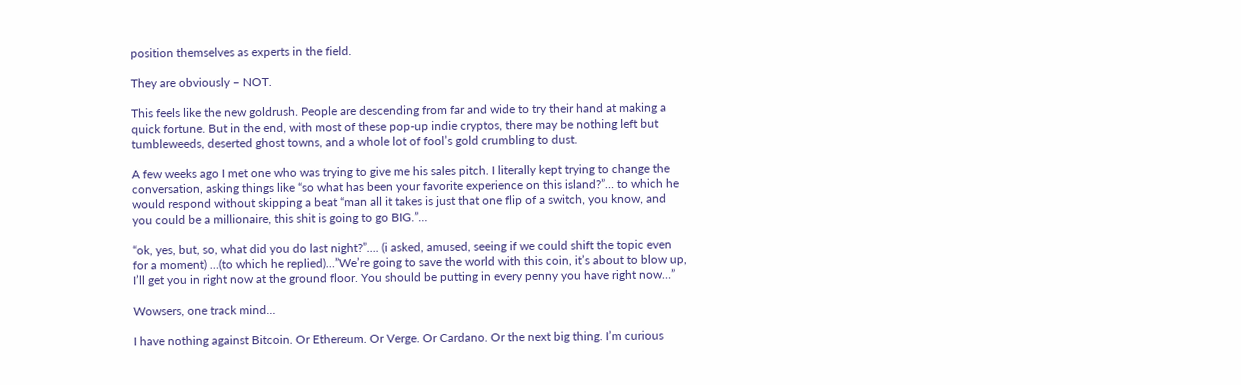position themselves as experts in the field.

They are obviously – NOT.

This feels like the new goldrush. People are descending from far and wide to try their hand at making a quick fortune. But in the end, with most of these pop-up indie cryptos, there may be nothing left but tumbleweeds, deserted ghost towns, and a whole lot of fool’s gold crumbling to dust.

A few weeks ago I met one who was trying to give me his sales pitch. I literally kept trying to change the conversation, asking things like “so what has been your favorite experience on this island?”… to which he would respond without skipping a beat “man all it takes is just that one flip of a switch, you know, and you could be a millionaire, this shit is going to go BIG.”…

“ok, yes, but, so, what did you do last night?”…. (i asked, amused, seeing if we could shift the topic even for a moment) …(to which he replied)…”We’re going to save the world with this coin, it’s about to blow up, I’ll get you in right now at the ground floor. You should be putting in every penny you have right now…”

Wowsers, one track mind…

I have nothing against Bitcoin. Or Ethereum. Or Verge. Or Cardano. Or the next big thing. I’m curious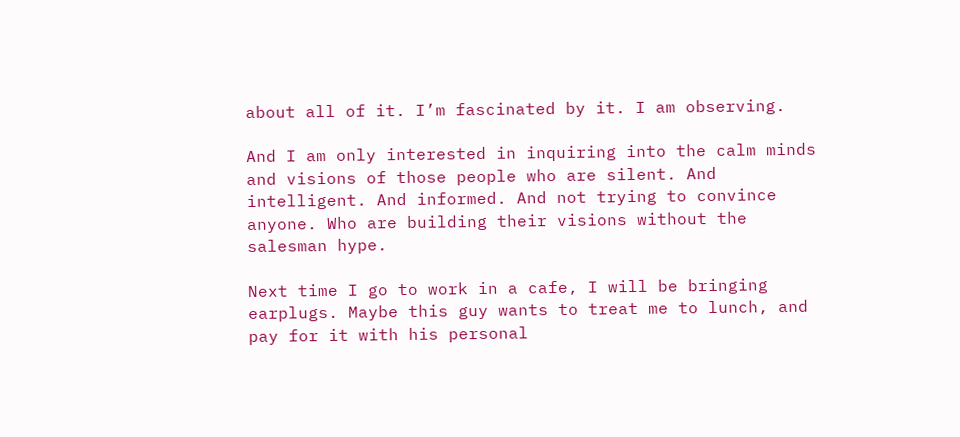about all of it. I’m fascinated by it. I am observing.

And I am only interested in inquiring into the calm minds and visions of those people who are silent. And intelligent. And informed. And not trying to convince anyone. Who are building their visions without the salesman hype.

Next time I go to work in a cafe, I will be bringing earplugs. Maybe this guy wants to treat me to lunch, and pay for it with his personal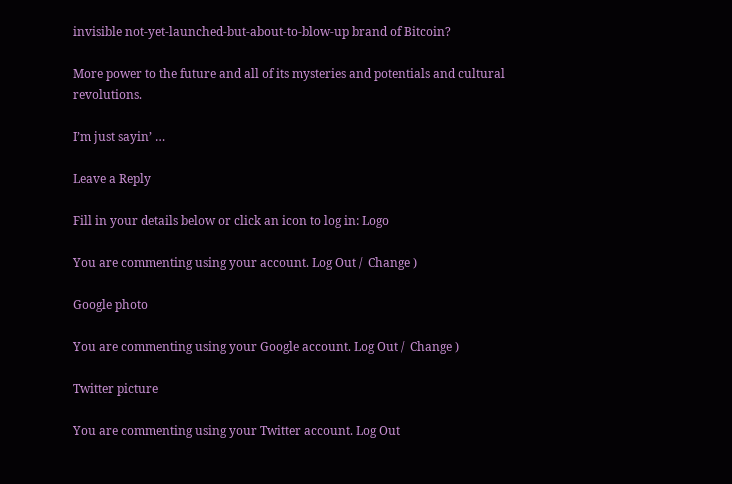invisible not-yet-launched-but-about-to-blow-up brand of Bitcoin?

More power to the future and all of its mysteries and potentials and cultural revolutions.

I’m just sayin’ …

Leave a Reply

Fill in your details below or click an icon to log in: Logo

You are commenting using your account. Log Out /  Change )

Google photo

You are commenting using your Google account. Log Out /  Change )

Twitter picture

You are commenting using your Twitter account. Log Out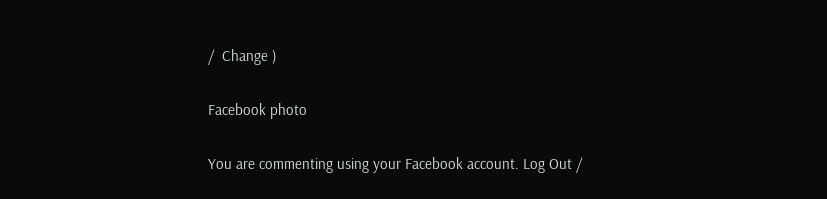/  Change )

Facebook photo

You are commenting using your Facebook account. Log Out /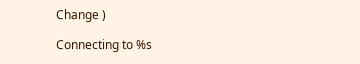Change )

Connecting to %s